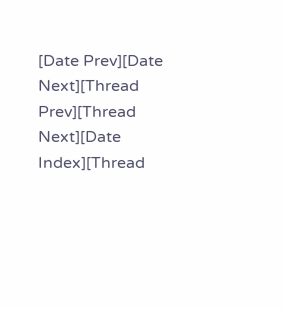[Date Prev][Date Next][Thread Prev][Thread Next][Date Index][Thread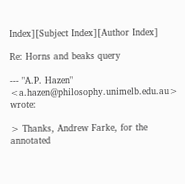Index][Subject Index][Author Index]

Re: Horns and beaks query

--- "A.P. Hazen" <a.hazen@philosophy.unimelb.edu.au> wrote:

> Thanks, Andrew Farke, for the annotated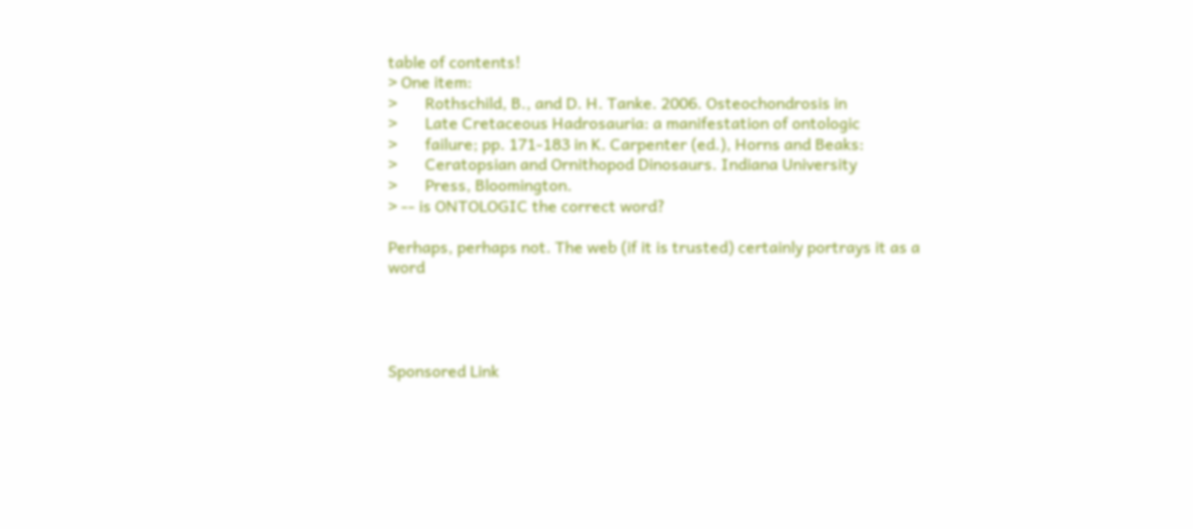table of contents!
> One item:
>       Rothschild, B., and D. H. Tanke. 2006. Osteochondrosis in
>       Late Cretaceous Hadrosauria: a manifestation of ontologic
>       failure; pp. 171-183 in K. Carpenter (ed.), Horns and Beaks:
>       Ceratopsian and Ornithopod Dinosaurs. Indiana University
>       Press, Bloomington.
> -- is ONTOLOGIC the correct word?

Perhaps, perhaps not. The web (if it is trusted) certainly portrays it as a word




Sponsored Link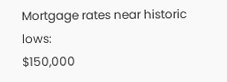Mortgage rates near historic lows:
$150,000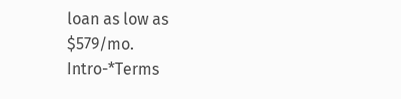loan as low as $579/mo. Intro-*Terms